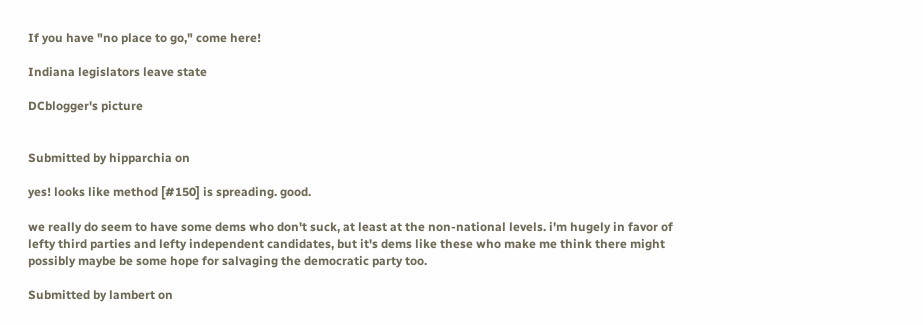If you have "no place to go," come here!

Indiana legislators leave state

DCblogger's picture


Submitted by hipparchia on

yes! looks like method [#150] is spreading. good.

we really do seem to have some dems who don't suck, at least at the non-national levels. i'm hugely in favor of lefty third parties and lefty independent candidates, but it's dems like these who make me think there might possibly maybe be some hope for salvaging the democratic party too.

Submitted by lambert on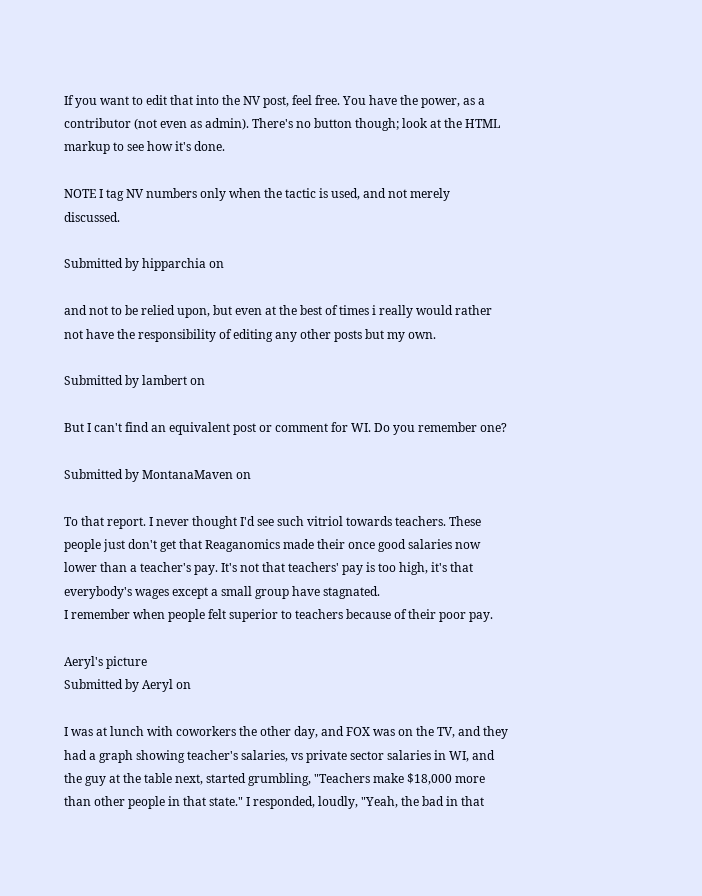If you want to edit that into the NV post, feel free. You have the power, as a contributor (not even as admin). There's no button though; look at the HTML markup to see how it's done.

NOTE I tag NV numbers only when the tactic is used, and not merely discussed.

Submitted by hipparchia on

and not to be relied upon, but even at the best of times i really would rather not have the responsibility of editing any other posts but my own.

Submitted by lambert on

But I can't find an equivalent post or comment for WI. Do you remember one?

Submitted by MontanaMaven on

To that report. I never thought I'd see such vitriol towards teachers. These people just don't get that Reaganomics made their once good salaries now lower than a teacher's pay. It's not that teachers' pay is too high, it's that everybody's wages except a small group have stagnated.
I remember when people felt superior to teachers because of their poor pay.

Aeryl's picture
Submitted by Aeryl on

I was at lunch with coworkers the other day, and FOX was on the TV, and they had a graph showing teacher's salaries, vs private sector salaries in WI, and the guy at the table next, started grumbling, "Teachers make $18,000 more than other people in that state." I responded, loudly, "Yeah, the bad in that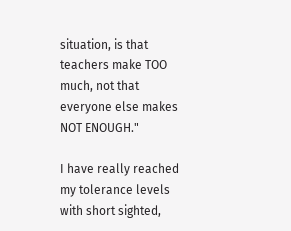situation, is that teachers make TOO much, not that everyone else makes NOT ENOUGH."

I have really reached my tolerance levels with short sighted,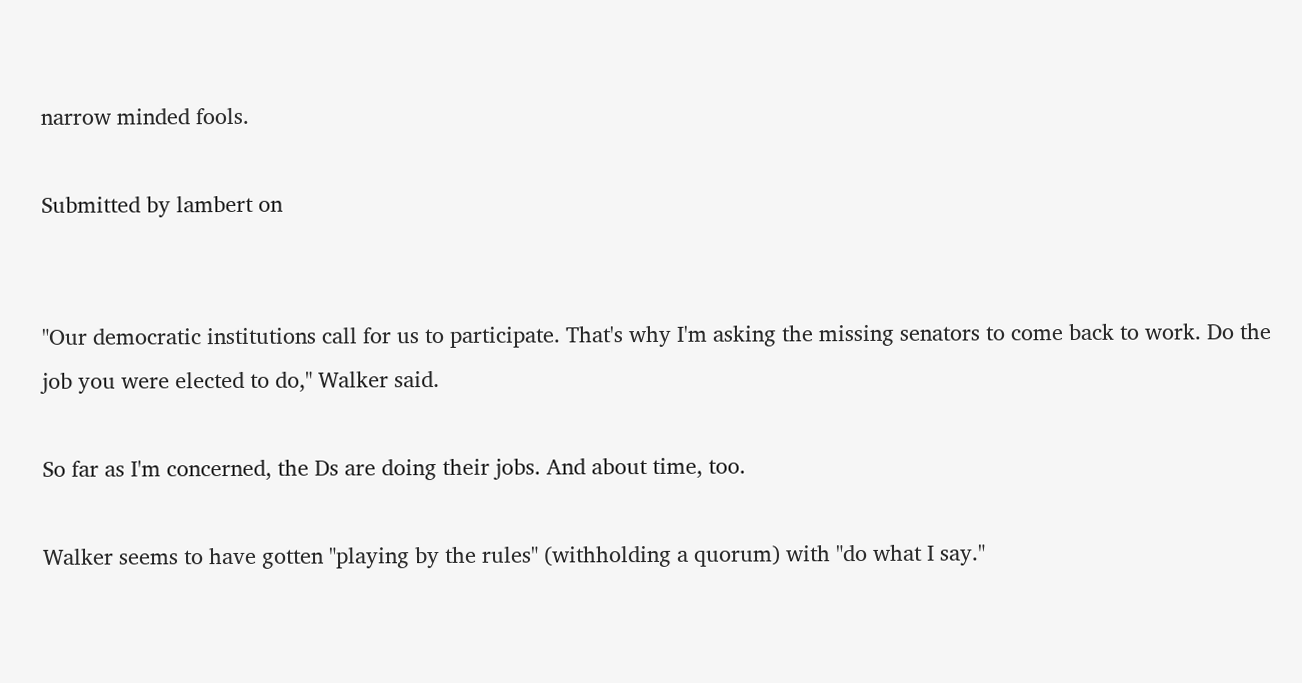narrow minded fools.

Submitted by lambert on


"Our democratic institutions call for us to participate. That's why I'm asking the missing senators to come back to work. Do the job you were elected to do," Walker said.

So far as I'm concerned, the Ds are doing their jobs. And about time, too.

Walker seems to have gotten "playing by the rules" (withholding a quorum) with "do what I say."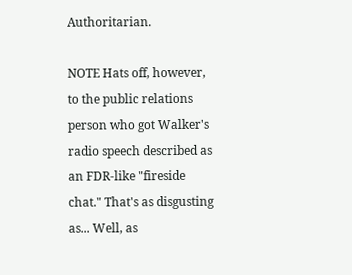Authoritarian.

NOTE Hats off, however, to the public relations person who got Walker's radio speech described as an FDR-like "fireside chat." That's as disgusting as... Well, as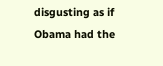disgusting as if Obama had the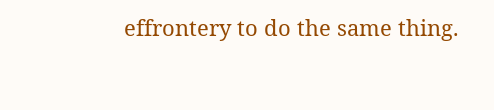effrontery to do the same thing.